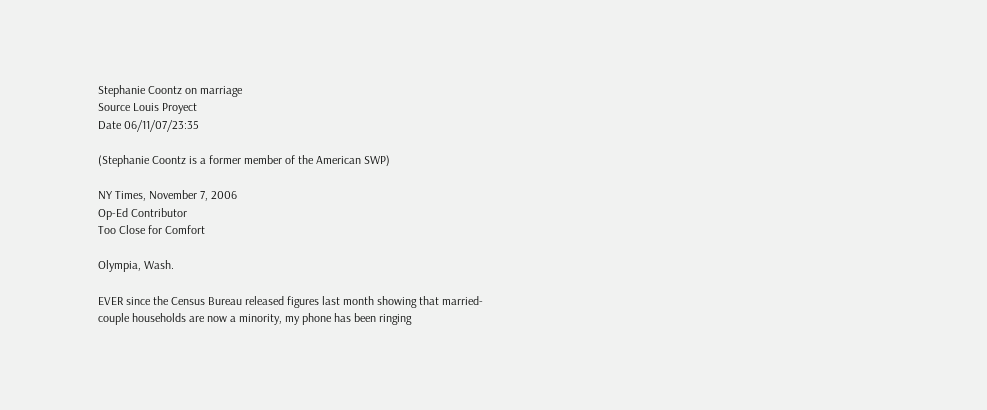Stephanie Coontz on marriage
Source Louis Proyect
Date 06/11/07/23:35

(Stephanie Coontz is a former member of the American SWP)

NY Times, November 7, 2006
Op-Ed Contributor
Too Close for Comfort

Olympia, Wash.

EVER since the Census Bureau released figures last month showing that married-couple households are now a minority, my phone has been ringing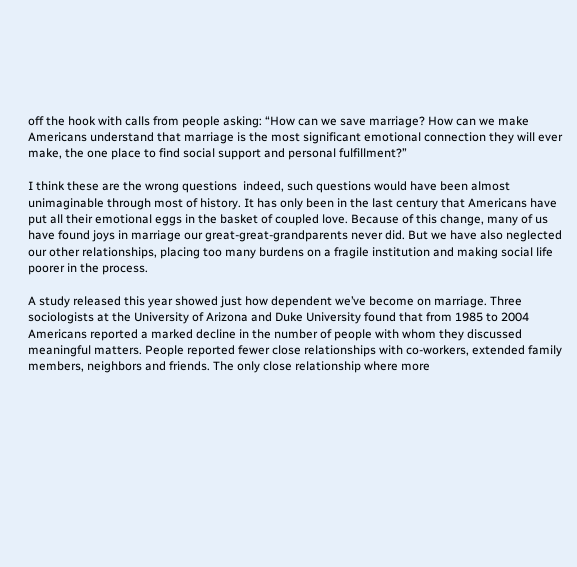off the hook with calls from people asking: “How can we save marriage? How can we make Americans understand that marriage is the most significant emotional connection they will ever make, the one place to find social support and personal fulfillment?”

I think these are the wrong questions  indeed, such questions would have been almost unimaginable through most of history. It has only been in the last century that Americans have put all their emotional eggs in the basket of coupled love. Because of this change, many of us have found joys in marriage our great-great-grandparents never did. But we have also neglected our other relationships, placing too many burdens on a fragile institution and making social life poorer in the process.

A study released this year showed just how dependent we’ve become on marriage. Three sociologists at the University of Arizona and Duke University found that from 1985 to 2004 Americans reported a marked decline in the number of people with whom they discussed meaningful matters. People reported fewer close relationships with co-workers, extended family members, neighbors and friends. The only close relationship where more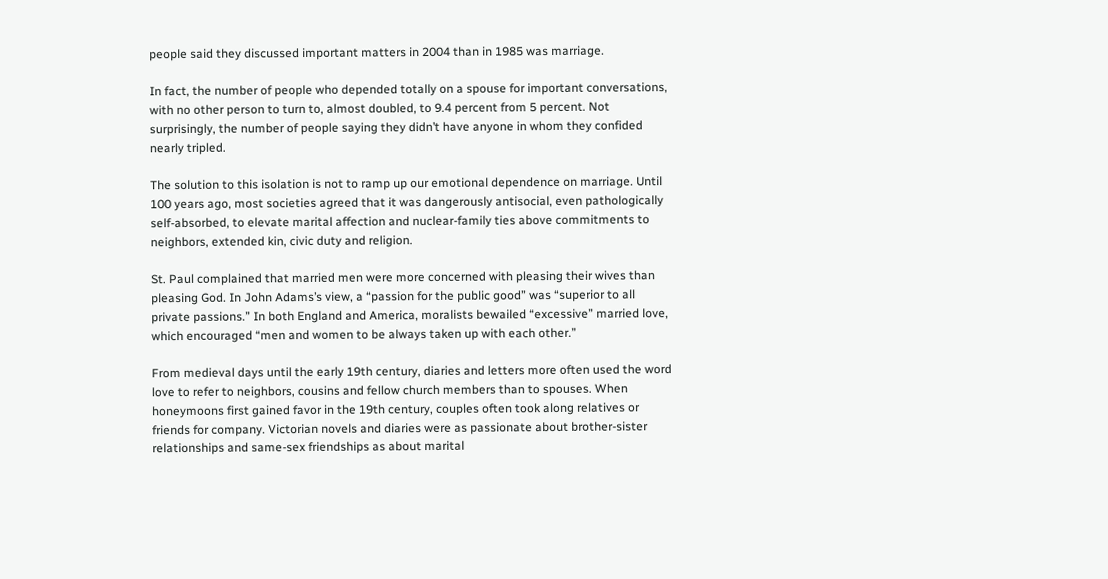people said they discussed important matters in 2004 than in 1985 was marriage.

In fact, the number of people who depended totally on a spouse for important conversations, with no other person to turn to, almost doubled, to 9.4 percent from 5 percent. Not surprisingly, the number of people saying they didn’t have anyone in whom they confided nearly tripled.

The solution to this isolation is not to ramp up our emotional dependence on marriage. Until 100 years ago, most societies agreed that it was dangerously antisocial, even pathologically self-absorbed, to elevate marital affection and nuclear-family ties above commitments to neighbors, extended kin, civic duty and religion.

St. Paul complained that married men were more concerned with pleasing their wives than pleasing God. In John Adams’s view, a “passion for the public good” was “superior to all private passions.” In both England and America, moralists bewailed “excessive” married love, which encouraged “men and women to be always taken up with each other.”

From medieval days until the early 19th century, diaries and letters more often used the word love to refer to neighbors, cousins and fellow church members than to spouses. When honeymoons first gained favor in the 19th century, couples often took along relatives or friends for company. Victorian novels and diaries were as passionate about brother-sister relationships and same-sex friendships as about marital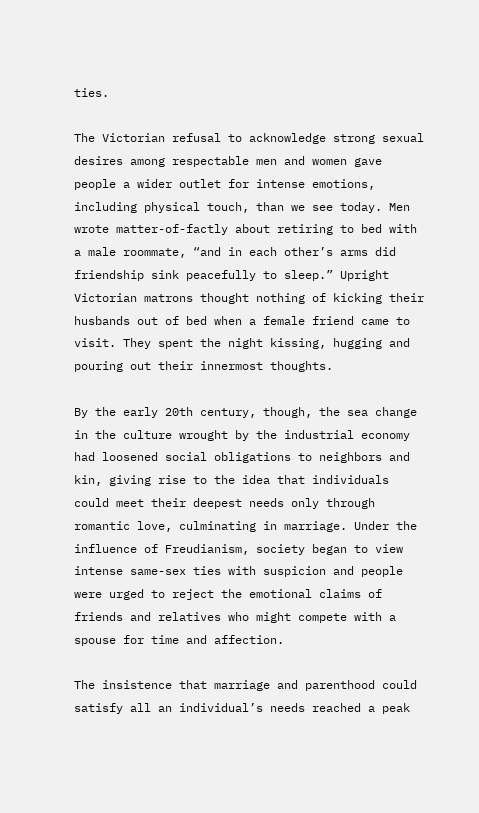ties.

The Victorian refusal to acknowledge strong sexual desires among respectable men and women gave people a wider outlet for intense emotions, including physical touch, than we see today. Men wrote matter-of-factly about retiring to bed with a male roommate, “and in each other’s arms did friendship sink peacefully to sleep.” Upright Victorian matrons thought nothing of kicking their husbands out of bed when a female friend came to visit. They spent the night kissing, hugging and pouring out their innermost thoughts.

By the early 20th century, though, the sea change in the culture wrought by the industrial economy had loosened social obligations to neighbors and kin, giving rise to the idea that individuals could meet their deepest needs only through romantic love, culminating in marriage. Under the influence of Freudianism, society began to view intense same-sex ties with suspicion and people were urged to reject the emotional claims of friends and relatives who might compete with a spouse for time and affection.

The insistence that marriage and parenthood could satisfy all an individual’s needs reached a peak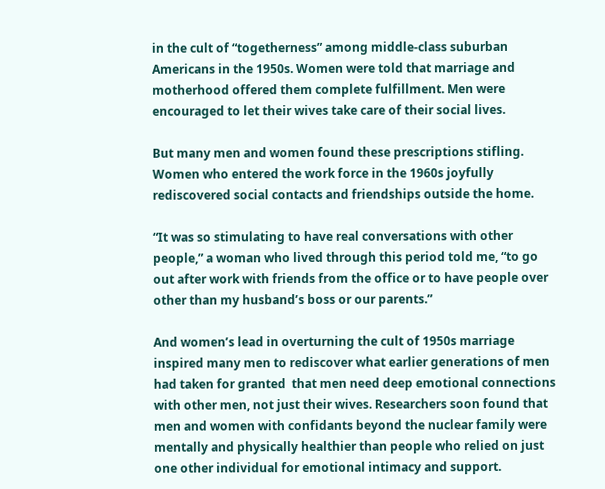in the cult of “togetherness” among middle-class suburban Americans in the 1950s. Women were told that marriage and motherhood offered them complete fulfillment. Men were encouraged to let their wives take care of their social lives.

But many men and women found these prescriptions stifling. Women who entered the work force in the 1960s joyfully rediscovered social contacts and friendships outside the home.

“It was so stimulating to have real conversations with other people,” a woman who lived through this period told me, “to go out after work with friends from the office or to have people over other than my husband’s boss or our parents.”

And women’s lead in overturning the cult of 1950s marriage inspired many men to rediscover what earlier generations of men had taken for granted  that men need deep emotional connections with other men, not just their wives. Researchers soon found that men and women with confidants beyond the nuclear family were mentally and physically healthier than people who relied on just one other individual for emotional intimacy and support.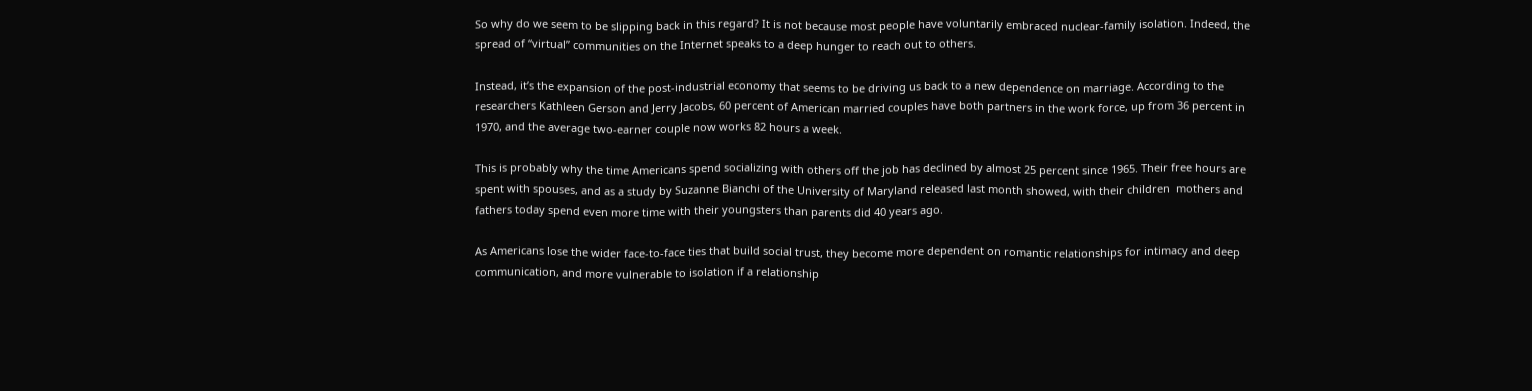So why do we seem to be slipping back in this regard? It is not because most people have voluntarily embraced nuclear-family isolation. Indeed, the spread of “virtual” communities on the Internet speaks to a deep hunger to reach out to others.

Instead, it’s the expansion of the post-industrial economy that seems to be driving us back to a new dependence on marriage. According to the researchers Kathleen Gerson and Jerry Jacobs, 60 percent of American married couples have both partners in the work force, up from 36 percent in 1970, and the average two-earner couple now works 82 hours a week.

This is probably why the time Americans spend socializing with others off the job has declined by almost 25 percent since 1965. Their free hours are spent with spouses, and as a study by Suzanne Bianchi of the University of Maryland released last month showed, with their children  mothers and fathers today spend even more time with their youngsters than parents did 40 years ago.

As Americans lose the wider face-to-face ties that build social trust, they become more dependent on romantic relationships for intimacy and deep communication, and more vulnerable to isolation if a relationship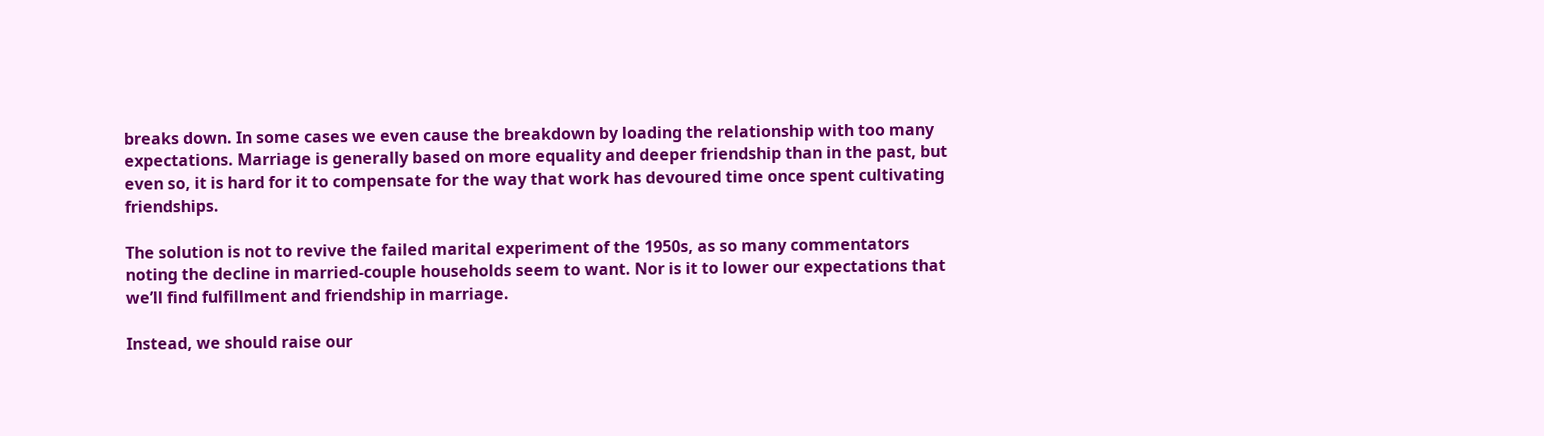breaks down. In some cases we even cause the breakdown by loading the relationship with too many expectations. Marriage is generally based on more equality and deeper friendship than in the past, but even so, it is hard for it to compensate for the way that work has devoured time once spent cultivating friendships.

The solution is not to revive the failed marital experiment of the 1950s, as so many commentators noting the decline in married-couple households seem to want. Nor is it to lower our expectations that we’ll find fulfillment and friendship in marriage.

Instead, we should raise our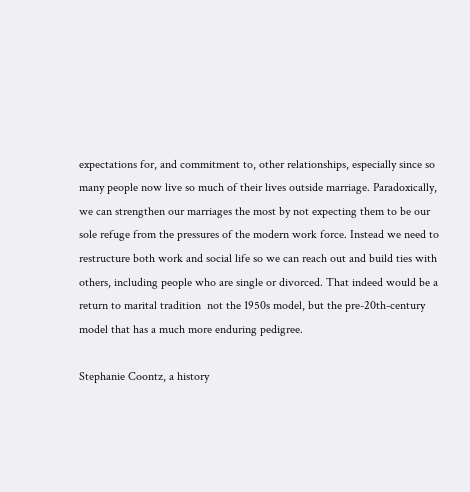expectations for, and commitment to, other relationships, especially since so many people now live so much of their lives outside marriage. Paradoxically, we can strengthen our marriages the most by not expecting them to be our sole refuge from the pressures of the modern work force. Instead we need to restructure both work and social life so we can reach out and build ties with others, including people who are single or divorced. That indeed would be a return to marital tradition  not the 1950s model, but the pre-20th-century model that has a much more enduring pedigree.

Stephanie Coontz, a history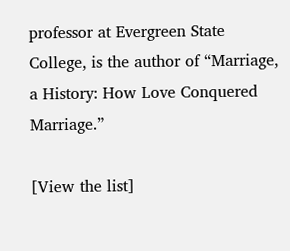professor at Evergreen State College, is the author of “Marriage, a History: How Love Conquered Marriage.”

[View the list]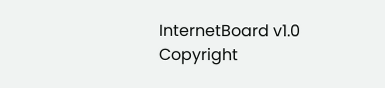InternetBoard v1.0
Copyright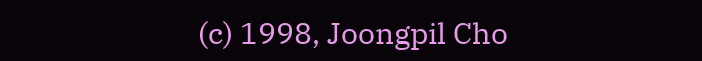(c) 1998, Joongpil Cho